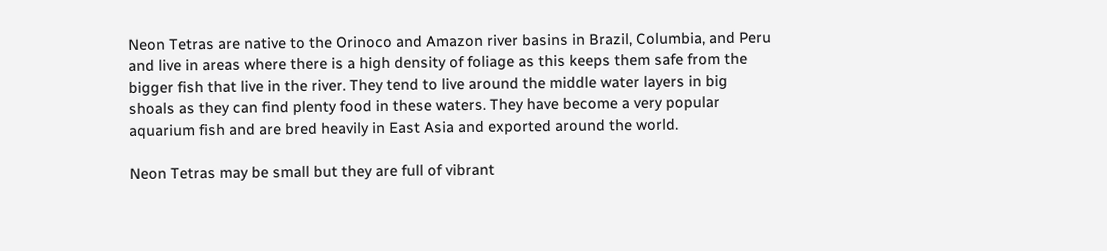Neon Tetras are native to the Orinoco and Amazon river basins in Brazil, Columbia, and Peru and live in areas where there is a high density of foliage as this keeps them safe from the bigger fish that live in the river. They tend to live around the middle water layers in big shoals as they can find plenty food in these waters. They have become a very popular aquarium fish and are bred heavily in East Asia and exported around the world.

Neon Tetras may be small but they are full of vibrant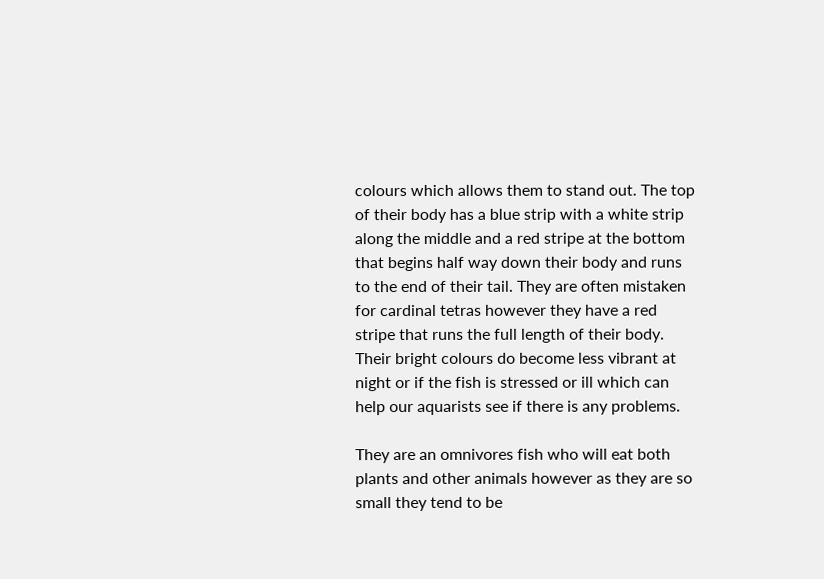colours which allows them to stand out. The top of their body has a blue strip with a white strip along the middle and a red stripe at the bottom that begins half way down their body and runs to the end of their tail. They are often mistaken for cardinal tetras however they have a red stripe that runs the full length of their body. Their bright colours do become less vibrant at night or if the fish is stressed or ill which can help our aquarists see if there is any problems.

They are an omnivores fish who will eat both plants and other animals however as they are so small they tend to be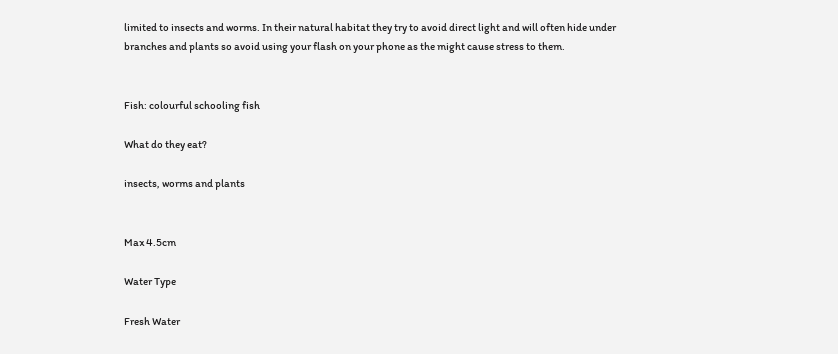limited to insects and worms. In their natural habitat they try to avoid direct light and will often hide under branches and plants so avoid using your flash on your phone as the might cause stress to them.


Fish: colourful schooling fish

What do they eat?

insects, worms and plants


Max 4.5cm

Water Type

Fresh Water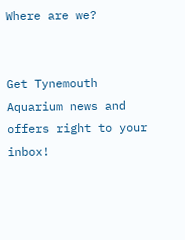Where are we?


Get Tynemouth Aquarium news and offers right to your inbox!